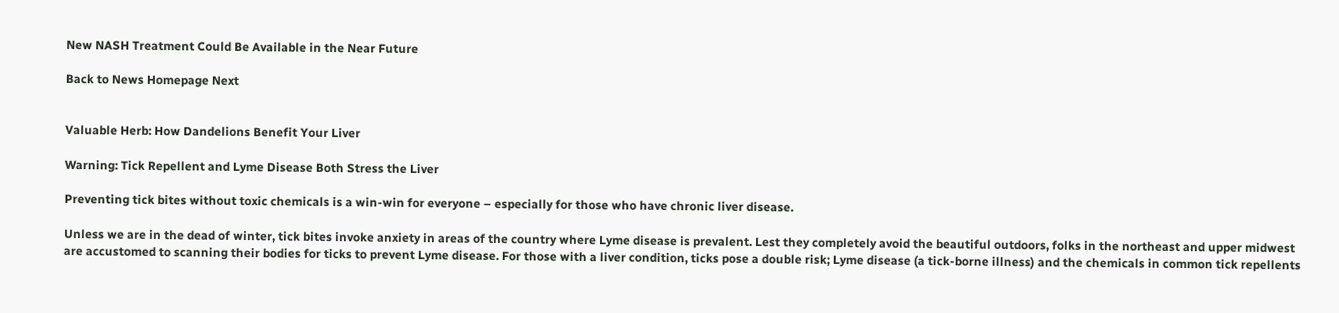New NASH Treatment Could Be Available in the Near Future

Back to News Homepage Next


Valuable Herb: How Dandelions Benefit Your Liver

Warning: Tick Repellent and Lyme Disease Both Stress the Liver

Preventing tick bites without toxic chemicals is a win-win for everyone – especially for those who have chronic liver disease.

Unless we are in the dead of winter, tick bites invoke anxiety in areas of the country where Lyme disease is prevalent. Lest they completely avoid the beautiful outdoors, folks in the northeast and upper midwest are accustomed to scanning their bodies for ticks to prevent Lyme disease. For those with a liver condition, ticks pose a double risk; Lyme disease (a tick-borne illness) and the chemicals in common tick repellents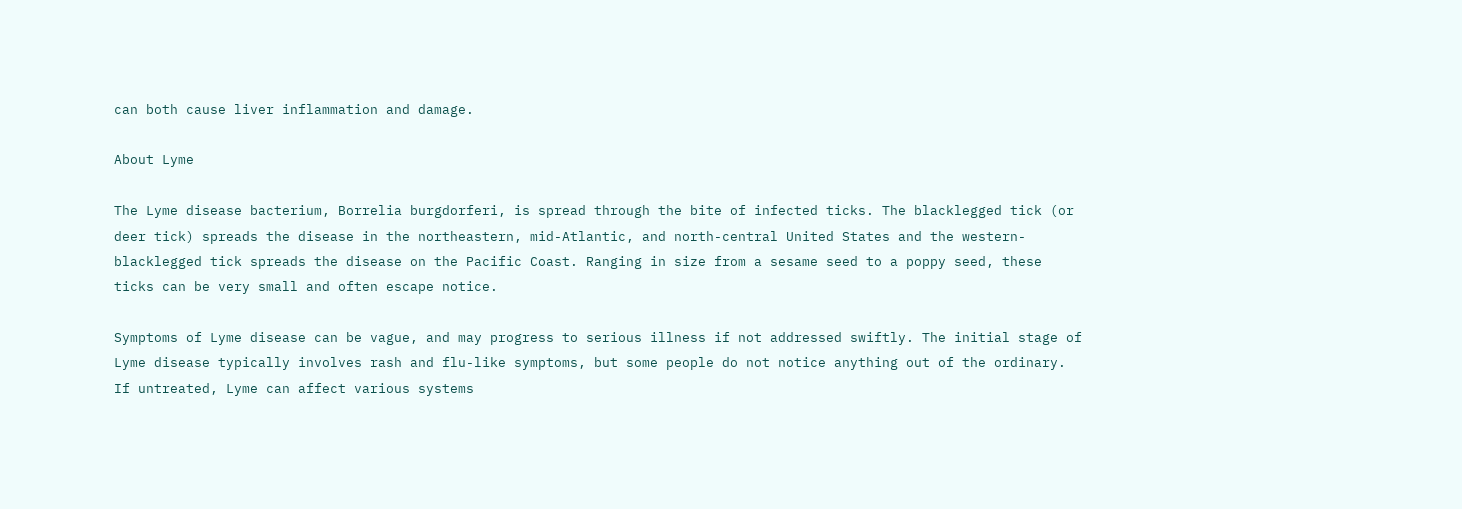can both cause liver inflammation and damage.

About Lyme

The Lyme disease bacterium, Borrelia burgdorferi, is spread through the bite of infected ticks. The blacklegged tick (or deer tick) spreads the disease in the northeastern, mid-Atlantic, and north-central United States and the western-blacklegged tick spreads the disease on the Pacific Coast. Ranging in size from a sesame seed to a poppy seed, these ticks can be very small and often escape notice.

Symptoms of Lyme disease can be vague, and may progress to serious illness if not addressed swiftly. The initial stage of Lyme disease typically involves rash and flu-like symptoms, but some people do not notice anything out of the ordinary. If untreated, Lyme can affect various systems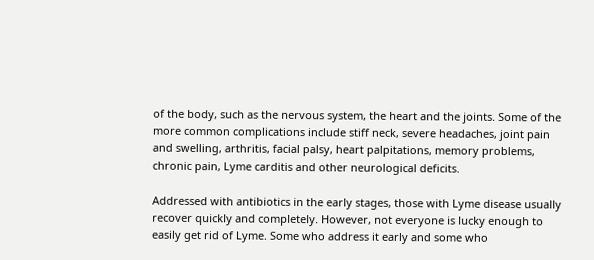of the body, such as the nervous system, the heart and the joints. Some of the more common complications include stiff neck, severe headaches, joint pain and swelling, arthritis, facial palsy, heart palpitations, memory problems, chronic pain, Lyme carditis and other neurological deficits.

Addressed with antibiotics in the early stages, those with Lyme disease usually recover quickly and completely. However, not everyone is lucky enough to easily get rid of Lyme. Some who address it early and some who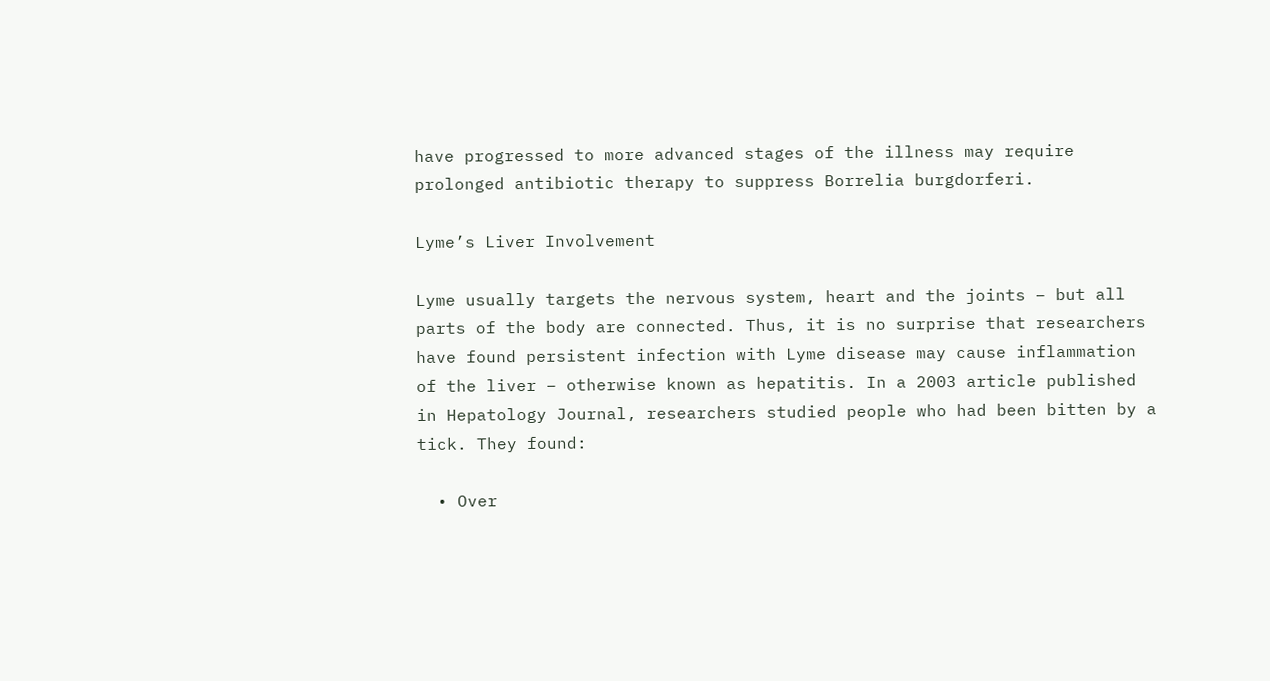have progressed to more advanced stages of the illness may require prolonged antibiotic therapy to suppress Borrelia burgdorferi.

Lyme’s Liver Involvement

Lyme usually targets the nervous system, heart and the joints – but all parts of the body are connected. Thus, it is no surprise that researchers have found persistent infection with Lyme disease may cause inflammation of the liver – otherwise known as hepatitis. In a 2003 article published in Hepatology Journal, researchers studied people who had been bitten by a tick. They found:

  • Over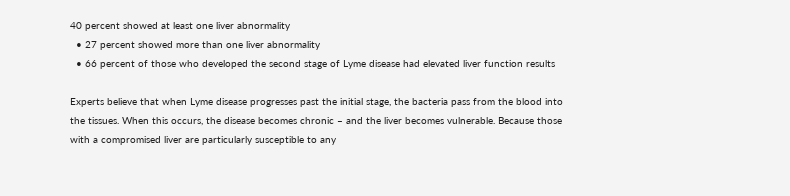40 percent showed at least one liver abnormality
  • 27 percent showed more than one liver abnormality
  • 66 percent of those who developed the second stage of Lyme disease had elevated liver function results

Experts believe that when Lyme disease progresses past the initial stage, the bacteria pass from the blood into the tissues. When this occurs, the disease becomes chronic – and the liver becomes vulnerable. Because those with a compromised liver are particularly susceptible to any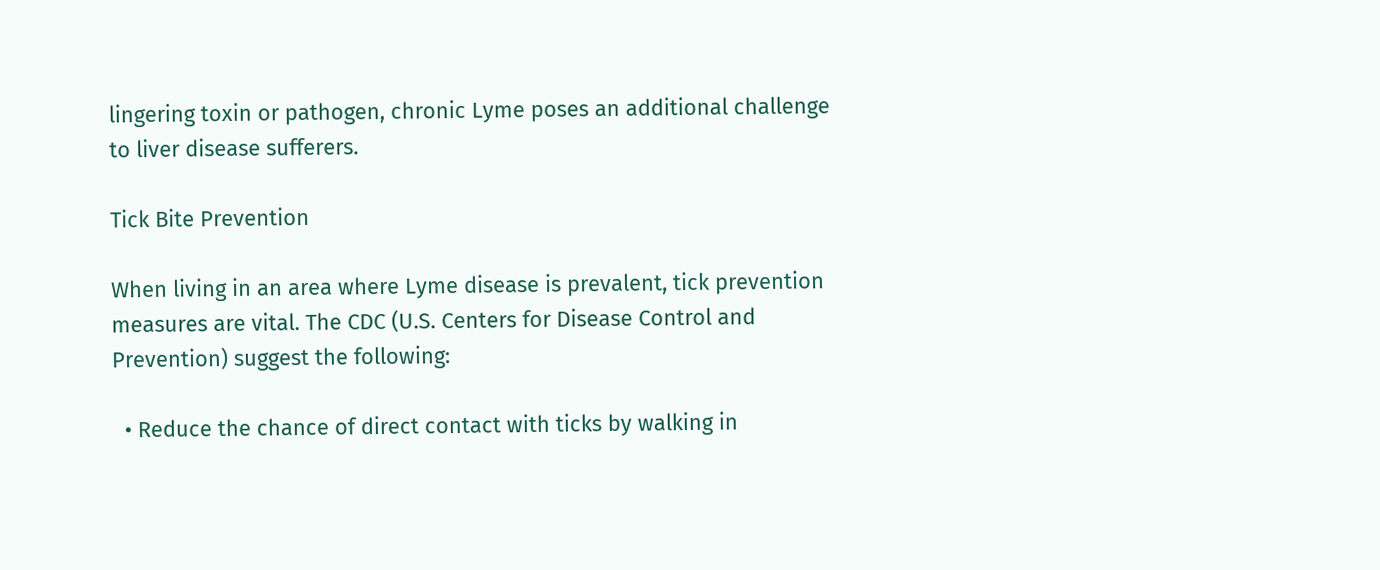lingering toxin or pathogen, chronic Lyme poses an additional challenge to liver disease sufferers.

Tick Bite Prevention

When living in an area where Lyme disease is prevalent, tick prevention measures are vital. The CDC (U.S. Centers for Disease Control and Prevention) suggest the following:

  • Reduce the chance of direct contact with ticks by walking in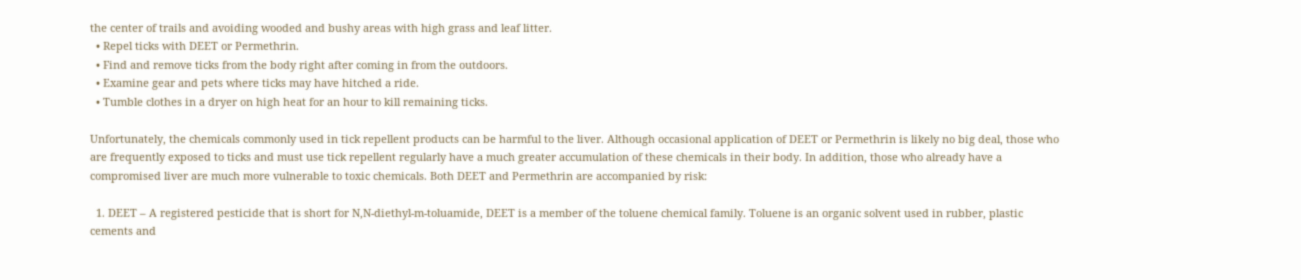the center of trails and avoiding wooded and bushy areas with high grass and leaf litter.
  • Repel ticks with DEET or Permethrin.
  • Find and remove ticks from the body right after coming in from the outdoors.
  • Examine gear and pets where ticks may have hitched a ride.
  • Tumble clothes in a dryer on high heat for an hour to kill remaining ticks.

Unfortunately, the chemicals commonly used in tick repellent products can be harmful to the liver. Although occasional application of DEET or Permethrin is likely no big deal, those who are frequently exposed to ticks and must use tick repellent regularly have a much greater accumulation of these chemicals in their body. In addition, those who already have a compromised liver are much more vulnerable to toxic chemicals. Both DEET and Permethrin are accompanied by risk:

  1. DEET – A registered pesticide that is short for N,N-diethyl-m-toluamide, DEET is a member of the toluene chemical family. Toluene is an organic solvent used in rubber, plastic cements and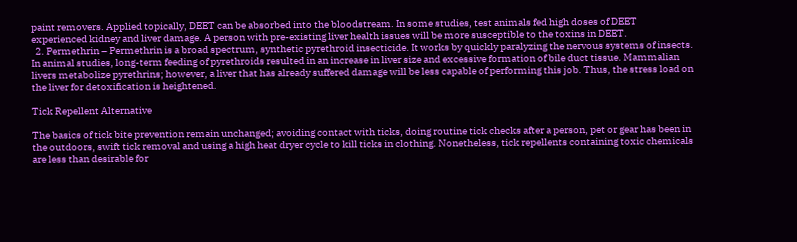paint removers. Applied topically, DEET can be absorbed into the bloodstream. In some studies, test animals fed high doses of DEET experienced kidney and liver damage. A person with pre-existing liver health issues will be more susceptible to the toxins in DEET.
  2. Permethrin – Permethrin is a broad spectrum, synthetic pyrethroid insecticide. It works by quickly paralyzing the nervous systems of insects. In animal studies, long-term feeding of pyrethroids resulted in an increase in liver size and excessive formation of bile duct tissue. Mammalian livers metabolize pyrethrins; however, a liver that has already suffered damage will be less capable of performing this job. Thus, the stress load on the liver for detoxification is heightened.

Tick Repellent Alternative

The basics of tick bite prevention remain unchanged; avoiding contact with ticks, doing routine tick checks after a person, pet or gear has been in the outdoors, swift tick removal and using a high heat dryer cycle to kill ticks in clothing. Nonetheless, tick repellents containing toxic chemicals are less than desirable for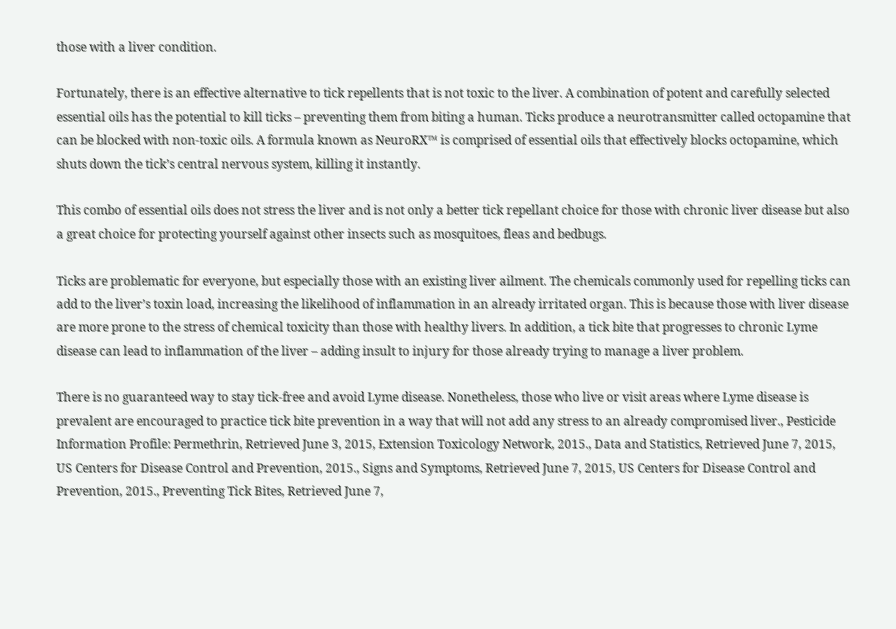those with a liver condition.

Fortunately, there is an effective alternative to tick repellents that is not toxic to the liver. A combination of potent and carefully selected essential oils has the potential to kill ticks – preventing them from biting a human. Ticks produce a neurotransmitter called octopamine that can be blocked with non-toxic oils. A formula known as NeuroRX™ is comprised of essential oils that effectively blocks octopamine, which shuts down the tick’s central nervous system, killing it instantly.

This combo of essential oils does not stress the liver and is not only a better tick repellant choice for those with chronic liver disease but also a great choice for protecting yourself against other insects such as mosquitoes, fleas and bedbugs.

Ticks are problematic for everyone, but especially those with an existing liver ailment. The chemicals commonly used for repelling ticks can add to the liver’s toxin load, increasing the likelihood of inflammation in an already irritated organ. This is because those with liver disease are more prone to the stress of chemical toxicity than those with healthy livers. In addition, a tick bite that progresses to chronic Lyme disease can lead to inflammation of the liver – adding insult to injury for those already trying to manage a liver problem.

There is no guaranteed way to stay tick-free and avoid Lyme disease. Nonetheless, those who live or visit areas where Lyme disease is prevalent are encouraged to practice tick bite prevention in a way that will not add any stress to an already compromised liver., Pesticide Information Profile: Permethrin, Retrieved June 3, 2015, Extension Toxicology Network, 2015., Data and Statistics, Retrieved June 7, 2015, US Centers for Disease Control and Prevention, 2015., Signs and Symptoms, Retrieved June 7, 2015, US Centers for Disease Control and Prevention, 2015., Preventing Tick Bites, Retrieved June 7,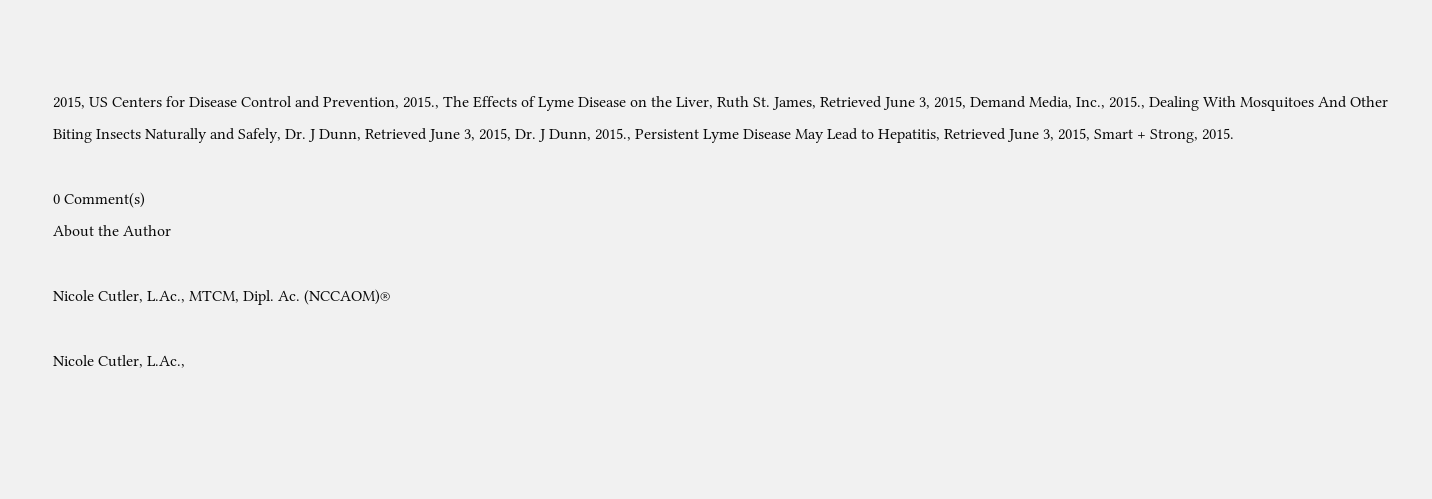2015, US Centers for Disease Control and Prevention, 2015., The Effects of Lyme Disease on the Liver, Ruth St. James, Retrieved June 3, 2015, Demand Media, Inc., 2015., Dealing With Mosquitoes And Other Biting Insects Naturally and Safely, Dr. J Dunn, Retrieved June 3, 2015, Dr. J Dunn, 2015., Persistent Lyme Disease May Lead to Hepatitis, Retrieved June 3, 2015, Smart + Strong, 2015.

0 Comment(s)
About the Author

Nicole Cutler, L.Ac., MTCM, Dipl. Ac. (NCCAOM)®

Nicole Cutler, L.Ac.,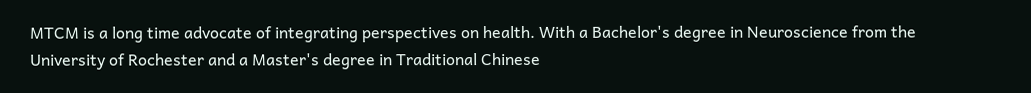MTCM is a long time advocate of integrating perspectives on health. With a Bachelor's degree in Neuroscience from the University of Rochester and a Master's degree in Traditional Chinese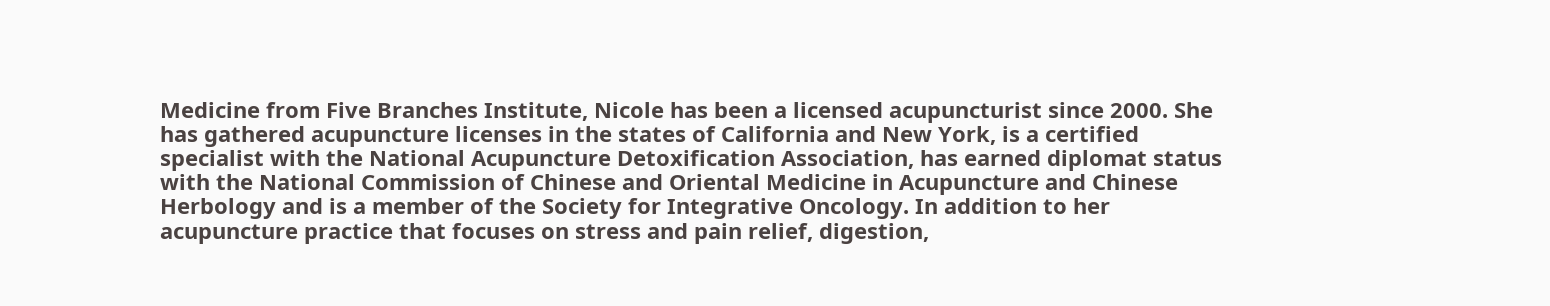Medicine from Five Branches Institute, Nicole has been a licensed acupuncturist since 2000. She has gathered acupuncture licenses in the states of California and New York, is a certified specialist with the National Acupuncture Detoxification Association, has earned diplomat status with the National Commission of Chinese and Oriental Medicine in Acupuncture and Chinese Herbology and is a member of the Society for Integrative Oncology. In addition to her acupuncture practice that focuses on stress and pain relief, digestion,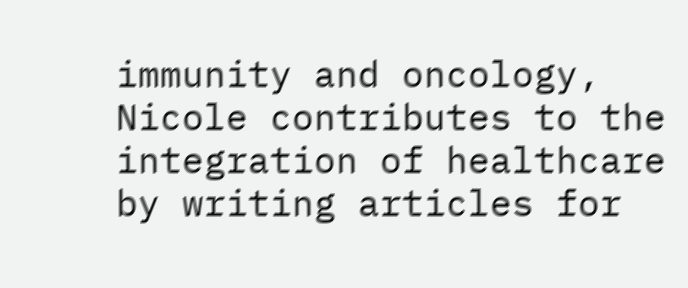immunity and oncology, Nicole contributes to the integration of healthcare by writing articles for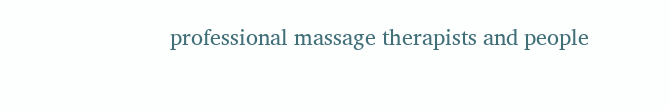professional massage therapists and people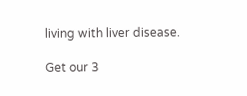living with liver disease.

Get our 3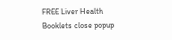FREE Liver Health Booklets close popup